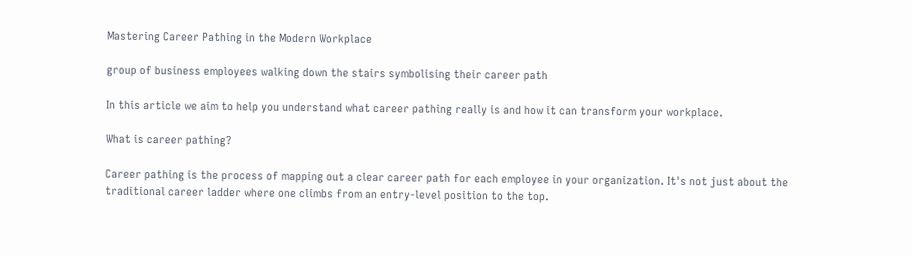Mastering Career Pathing in the Modern Workplace

group of business employees walking down the stairs symbolising their career path

In this article we aim to help you understand what career pathing really is and how it can transform your workplace.

What is career pathing?

Career pathing is the process of mapping out a clear career path for each employee in your organization. It's not just about the traditional career ladder where one climbs from an entry-level position to the top.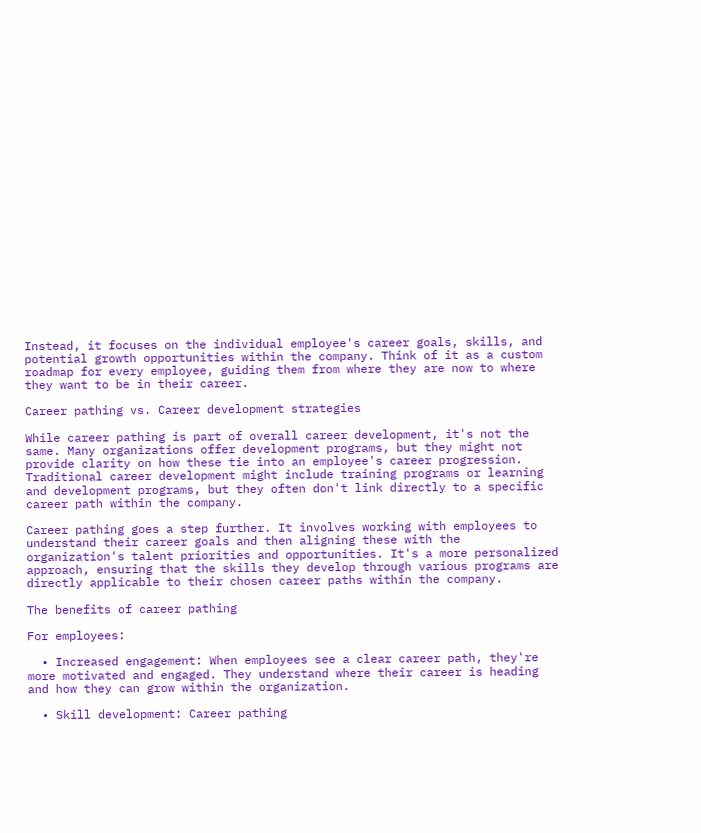Instead, it focuses on the individual employee's career goals, skills, and potential growth opportunities within the company. Think of it as a custom roadmap for every employee, guiding them from where they are now to where they want to be in their career.

Career pathing vs. Career development strategies

While career pathing is part of overall career development, it's not the same. Many organizations offer development programs, but they might not provide clarity on how these tie into an employee's career progression. Traditional career development might include training programs or learning and development programs, but they often don't link directly to a specific career path within the company.

Career pathing goes a step further. It involves working with employees to understand their career goals and then aligning these with the organization's talent priorities and opportunities. It's a more personalized approach, ensuring that the skills they develop through various programs are directly applicable to their chosen career paths within the company.

The benefits of career pathing

For employees:

  • Increased engagement: When employees see a clear career path, they're more motivated and engaged. They understand where their career is heading and how they can grow within the organization.

  • Skill development: Career pathing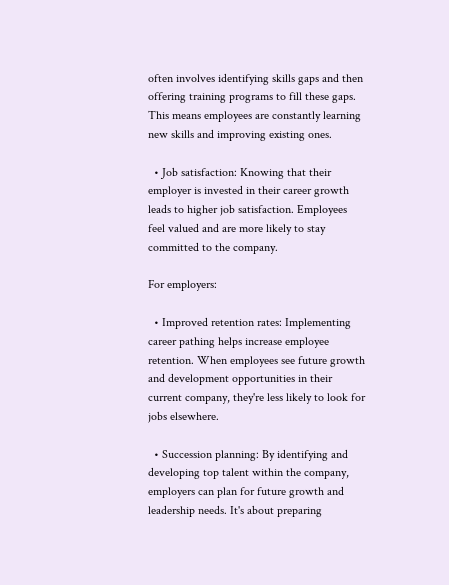often involves identifying skills gaps and then offering training programs to fill these gaps. This means employees are constantly learning new skills and improving existing ones.

  • Job satisfaction: Knowing that their employer is invested in their career growth leads to higher job satisfaction. Employees feel valued and are more likely to stay committed to the company.

For employers:

  • Improved retention rates: Implementing career pathing helps increase employee retention. When employees see future growth and development opportunities in their current company, they're less likely to look for jobs elsewhere.

  • Succession planning: By identifying and developing top talent within the company, employers can plan for future growth and leadership needs. It's about preparing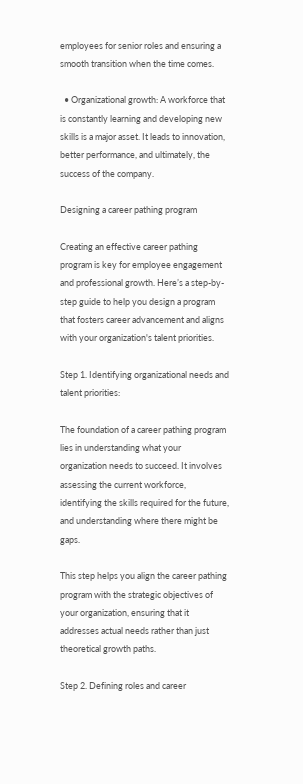employees for senior roles and ensuring a smooth transition when the time comes.

  • Organizational growth: A workforce that is constantly learning and developing new skills is a major asset. It leads to innovation, better performance, and ultimately, the success of the company.

Designing a career pathing program

Creating an effective career pathing program is key for employee engagement and professional growth. Here’s a step-by-step guide to help you design a program that fosters career advancement and aligns with your organization's talent priorities.

Step 1. Identifying organizational needs and talent priorities:

The foundation of a career pathing program lies in understanding what your organization needs to succeed. It involves assessing the current workforce, identifying the skills required for the future, and understanding where there might be gaps.

This step helps you align the career pathing program with the strategic objectives of your organization, ensuring that it addresses actual needs rather than just theoretical growth paths.

Step 2. Defining roles and career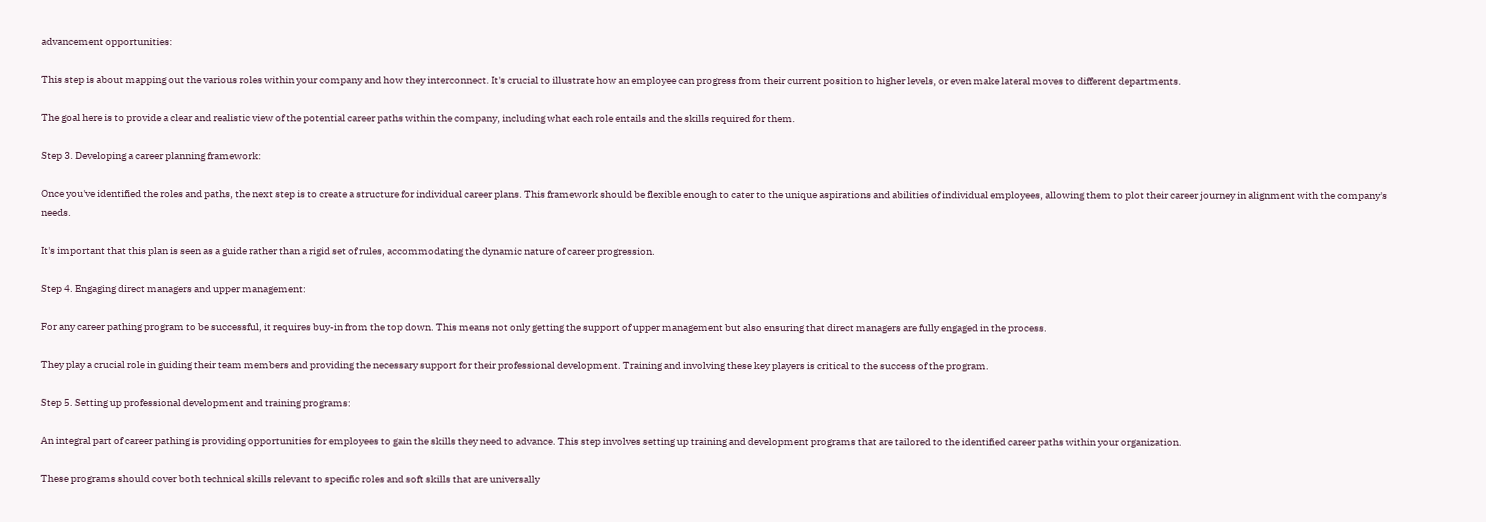advancement opportunities:

This step is about mapping out the various roles within your company and how they interconnect. It's crucial to illustrate how an employee can progress from their current position to higher levels, or even make lateral moves to different departments.

The goal here is to provide a clear and realistic view of the potential career paths within the company, including what each role entails and the skills required for them.

Step 3. Developing a career planning framework:

Once you've identified the roles and paths, the next step is to create a structure for individual career plans. This framework should be flexible enough to cater to the unique aspirations and abilities of individual employees, allowing them to plot their career journey in alignment with the company's needs.

It's important that this plan is seen as a guide rather than a rigid set of rules, accommodating the dynamic nature of career progression.

Step 4. Engaging direct managers and upper management:

For any career pathing program to be successful, it requires buy-in from the top down. This means not only getting the support of upper management but also ensuring that direct managers are fully engaged in the process.

They play a crucial role in guiding their team members and providing the necessary support for their professional development. Training and involving these key players is critical to the success of the program.

Step 5. Setting up professional development and training programs:

An integral part of career pathing is providing opportunities for employees to gain the skills they need to advance. This step involves setting up training and development programs that are tailored to the identified career paths within your organization.

These programs should cover both technical skills relevant to specific roles and soft skills that are universally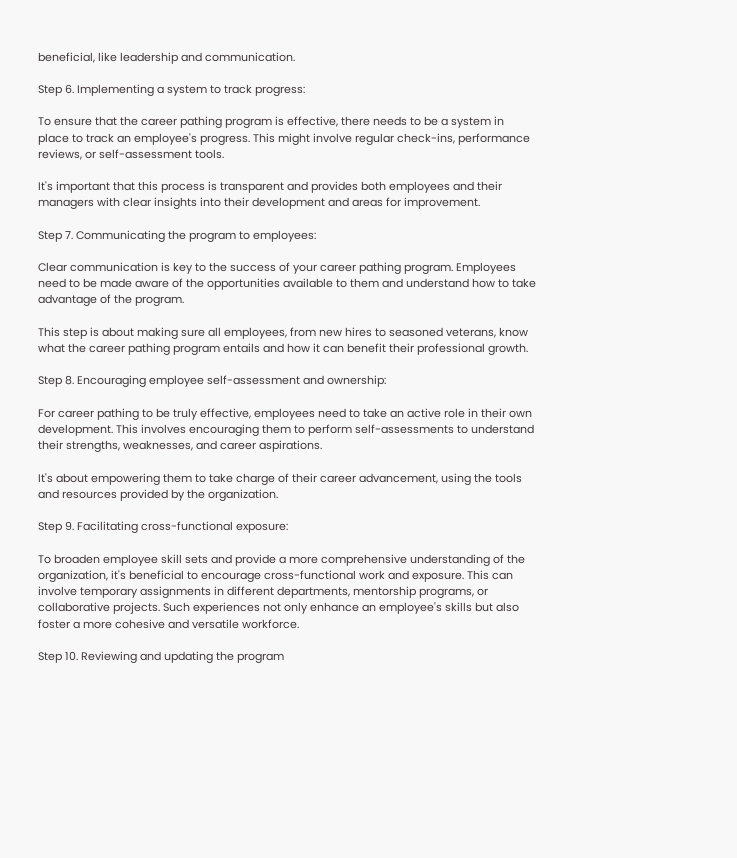beneficial, like leadership and communication.

Step 6. Implementing a system to track progress:

To ensure that the career pathing program is effective, there needs to be a system in place to track an employee's progress. This might involve regular check-ins, performance reviews, or self-assessment tools.

It's important that this process is transparent and provides both employees and their managers with clear insights into their development and areas for improvement.

Step 7. Communicating the program to employees:

Clear communication is key to the success of your career pathing program. Employees need to be made aware of the opportunities available to them and understand how to take advantage of the program.

This step is about making sure all employees, from new hires to seasoned veterans, know what the career pathing program entails and how it can benefit their professional growth.

Step 8. Encouraging employee self-assessment and ownership:

For career pathing to be truly effective, employees need to take an active role in their own development. This involves encouraging them to perform self-assessments to understand their strengths, weaknesses, and career aspirations.

It's about empowering them to take charge of their career advancement, using the tools and resources provided by the organization.

Step 9. Facilitating cross-functional exposure:

To broaden employee skill sets and provide a more comprehensive understanding of the organization, it's beneficial to encourage cross-functional work and exposure. This can involve temporary assignments in different departments, mentorship programs, or collaborative projects. Such experiences not only enhance an employee's skills but also foster a more cohesive and versatile workforce.

Step 10. Reviewing and updating the program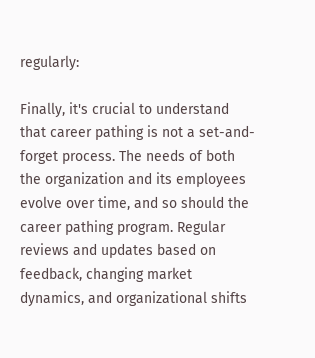regularly:

Finally, it's crucial to understand that career pathing is not a set-and-forget process. The needs of both the organization and its employees evolve over time, and so should the career pathing program. Regular reviews and updates based on feedback, changing market dynamics, and organizational shifts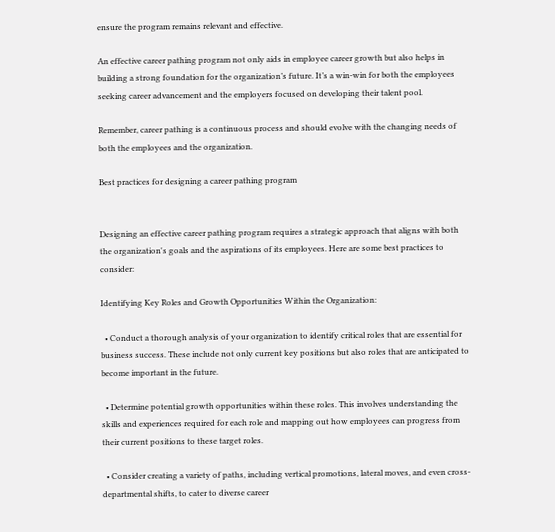ensure the program remains relevant and effective.

An effective career pathing program not only aids in employee career growth but also helps in building a strong foundation for the organization’s future. It’s a win-win for both the employees seeking career advancement and the employers focused on developing their talent pool.

Remember, career pathing is a continuous process and should evolve with the changing needs of both the employees and the organization.

Best practices for designing a career pathing program


Designing an effective career pathing program requires a strategic approach that aligns with both the organization's goals and the aspirations of its employees. Here are some best practices to consider:

Identifying Key Roles and Growth Opportunities Within the Organization:

  • Conduct a thorough analysis of your organization to identify critical roles that are essential for business success. These include not only current key positions but also roles that are anticipated to become important in the future.

  • Determine potential growth opportunities within these roles. This involves understanding the skills and experiences required for each role and mapping out how employees can progress from their current positions to these target roles.

  • Consider creating a variety of paths, including vertical promotions, lateral moves, and even cross-departmental shifts, to cater to diverse career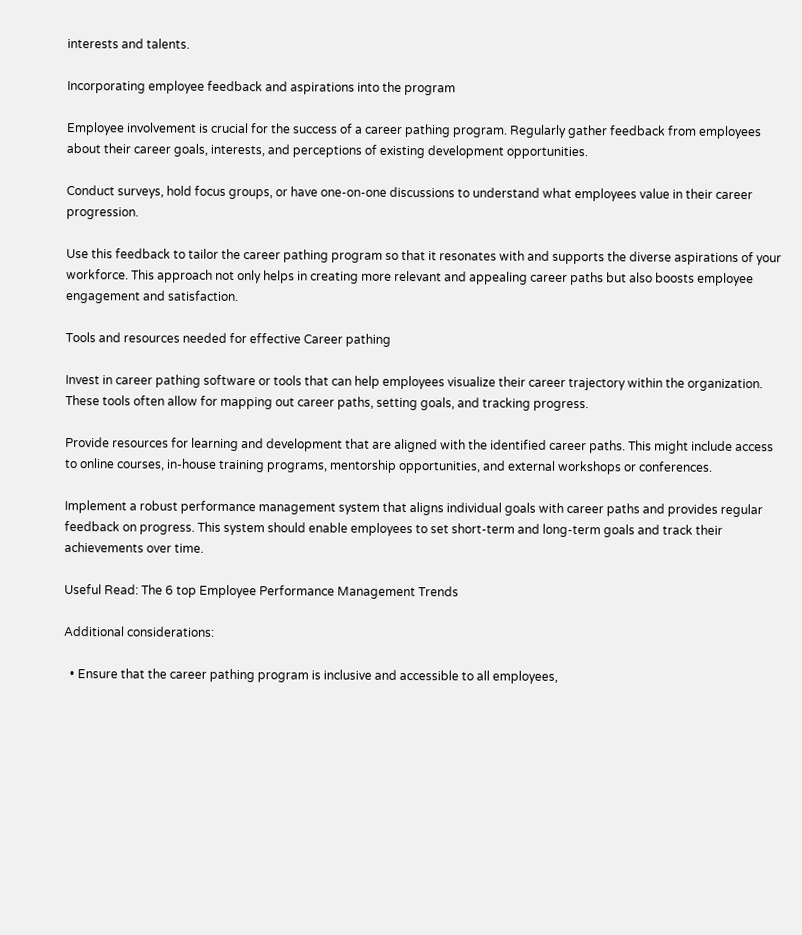interests and talents.

Incorporating employee feedback and aspirations into the program

Employee involvement is crucial for the success of a career pathing program. Regularly gather feedback from employees about their career goals, interests, and perceptions of existing development opportunities.

Conduct surveys, hold focus groups, or have one-on-one discussions to understand what employees value in their career progression.

Use this feedback to tailor the career pathing program so that it resonates with and supports the diverse aspirations of your workforce. This approach not only helps in creating more relevant and appealing career paths but also boosts employee engagement and satisfaction.

Tools and resources needed for effective Career pathing

Invest in career pathing software or tools that can help employees visualize their career trajectory within the organization. These tools often allow for mapping out career paths, setting goals, and tracking progress.

Provide resources for learning and development that are aligned with the identified career paths. This might include access to online courses, in-house training programs, mentorship opportunities, and external workshops or conferences.

Implement a robust performance management system that aligns individual goals with career paths and provides regular feedback on progress. This system should enable employees to set short-term and long-term goals and track their achievements over time.

Useful Read: The 6 top Employee Performance Management Trends

Additional considerations:

  • Ensure that the career pathing program is inclusive and accessible to all employees,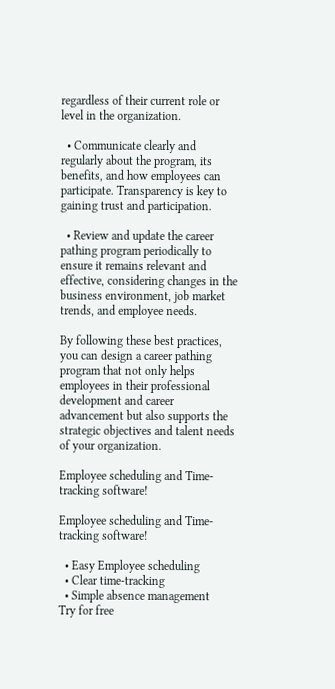regardless of their current role or level in the organization.

  • Communicate clearly and regularly about the program, its benefits, and how employees can participate. Transparency is key to gaining trust and participation.

  • Review and update the career pathing program periodically to ensure it remains relevant and effective, considering changes in the business environment, job market trends, and employee needs.

By following these best practices, you can design a career pathing program that not only helps employees in their professional development and career advancement but also supports the strategic objectives and talent needs of your organization.

Employee scheduling and Time-tracking software!

Employee scheduling and Time-tracking software!

  • Easy Employee scheduling
  • Clear time-tracking
  • Simple absence management
Try for free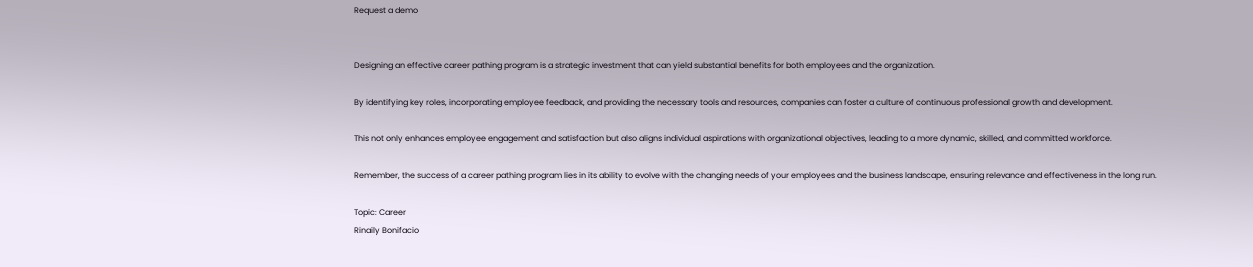Request a demo


Designing an effective career pathing program is a strategic investment that can yield substantial benefits for both employees and the organization.

By identifying key roles, incorporating employee feedback, and providing the necessary tools and resources, companies can foster a culture of continuous professional growth and development.

This not only enhances employee engagement and satisfaction but also aligns individual aspirations with organizational objectives, leading to a more dynamic, skilled, and committed workforce.

Remember, the success of a career pathing program lies in its ability to evolve with the changing needs of your employees and the business landscape, ensuring relevance and effectiveness in the long run.

Topic: Career
Rinaily Bonifacio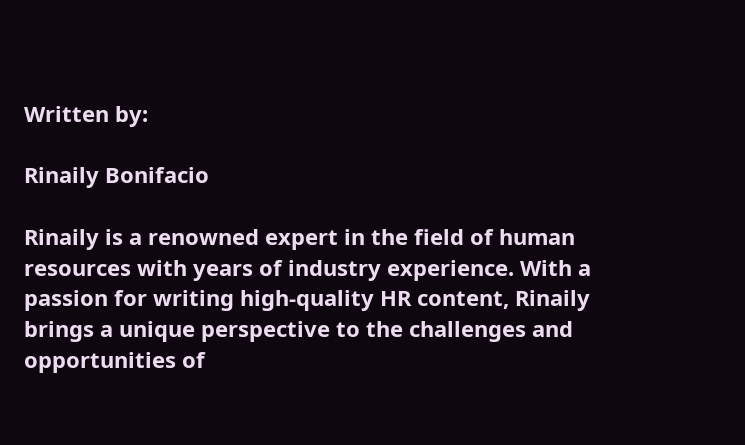Written by:

Rinaily Bonifacio

Rinaily is a renowned expert in the field of human resources with years of industry experience. With a passion for writing high-quality HR content, Rinaily brings a unique perspective to the challenges and opportunities of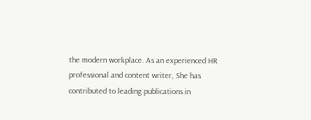the modern workplace. As an experienced HR professional and content writer, She has contributed to leading publications in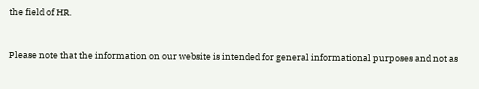the field of HR.


Please note that the information on our website is intended for general informational purposes and not as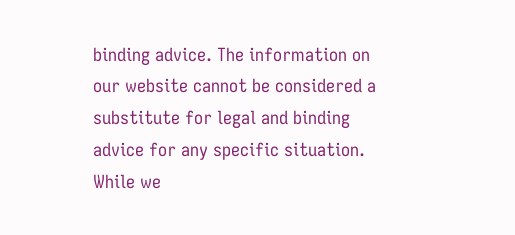binding advice. The information on our website cannot be considered a substitute for legal and binding advice for any specific situation. While we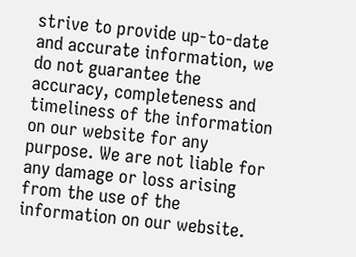strive to provide up-to-date and accurate information, we do not guarantee the accuracy, completeness and timeliness of the information on our website for any purpose. We are not liable for any damage or loss arising from the use of the information on our website.